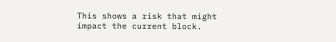This shows a risk that might impact the current block.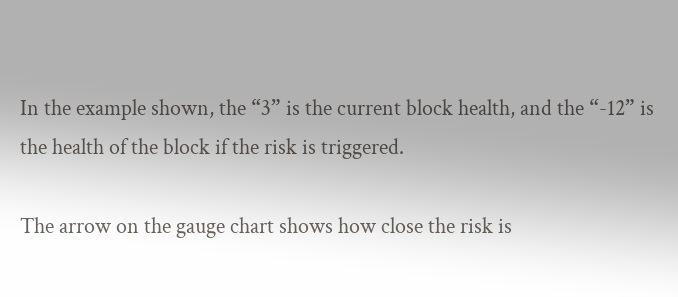In the example shown, the “3” is the current block health, and the “-12” is the health of the block if the risk is triggered.

The arrow on the gauge chart shows how close the risk is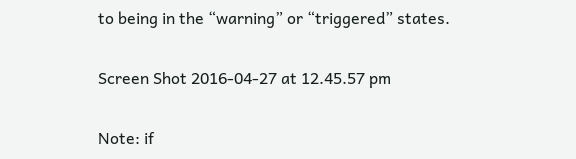to being in the “warning” or “triggered” states.

Screen Shot 2016-04-27 at 12.45.57 pm

Note: if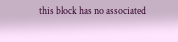this block has no associated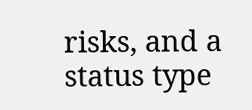risks, and a status type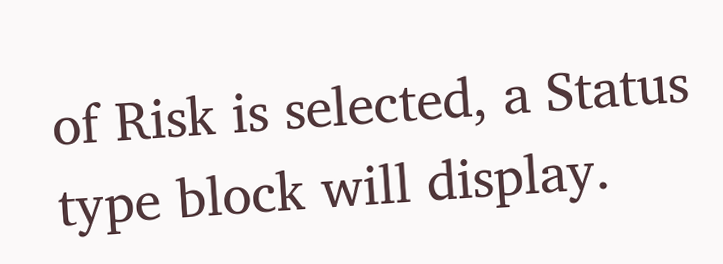of Risk is selected, a Status type block will display.